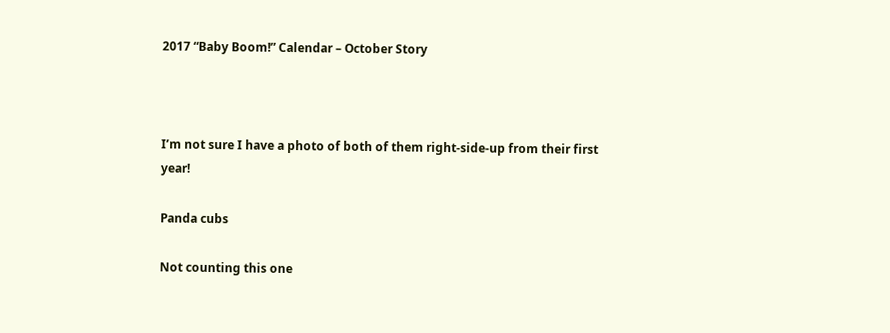2017 “Baby Boom!” Calendar – October Story



I’m not sure I have a photo of both of them right-side-up from their first year!

Panda cubs

Not counting this one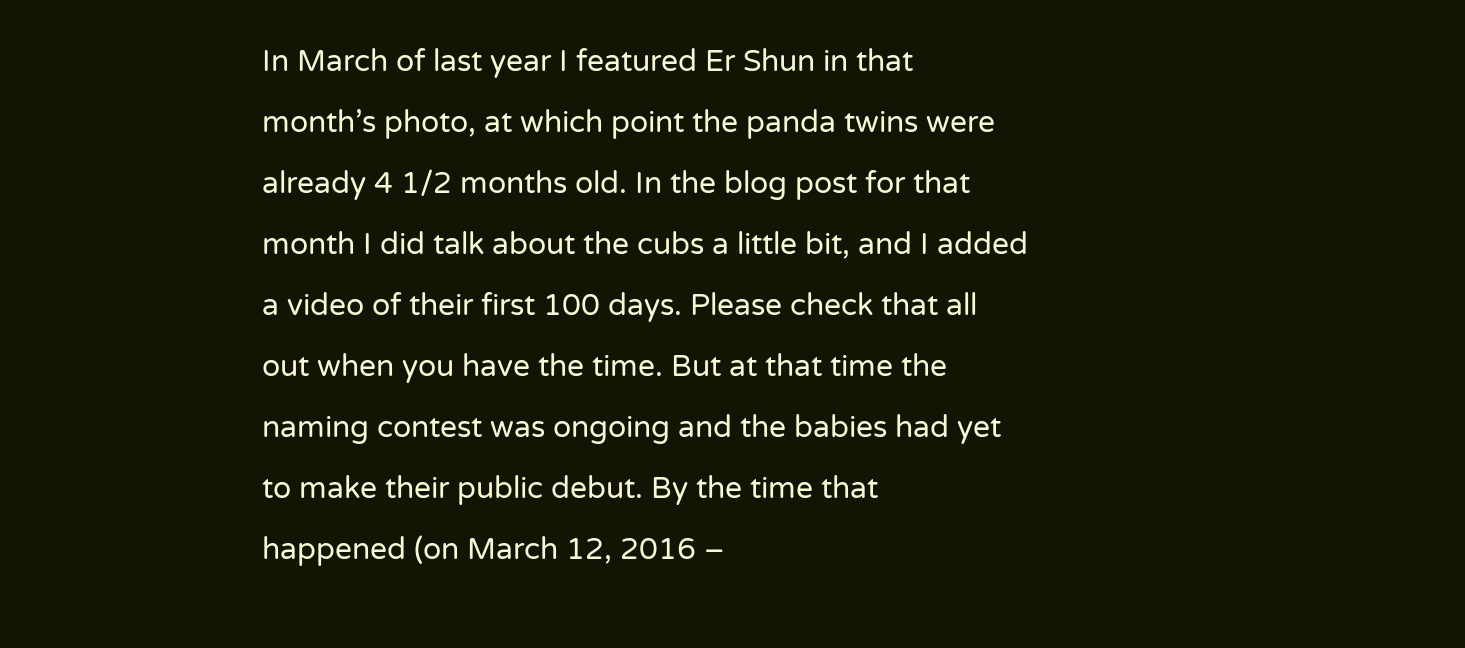In March of last year I featured Er Shun in that month’s photo, at which point the panda twins were already 4 1/2 months old. In the blog post for that month I did talk about the cubs a little bit, and I added a video of their first 100 days. Please check that all out when you have the time. But at that time the naming contest was ongoing and the babies had yet to make their public debut. By the time that happened (on March 12, 2016 –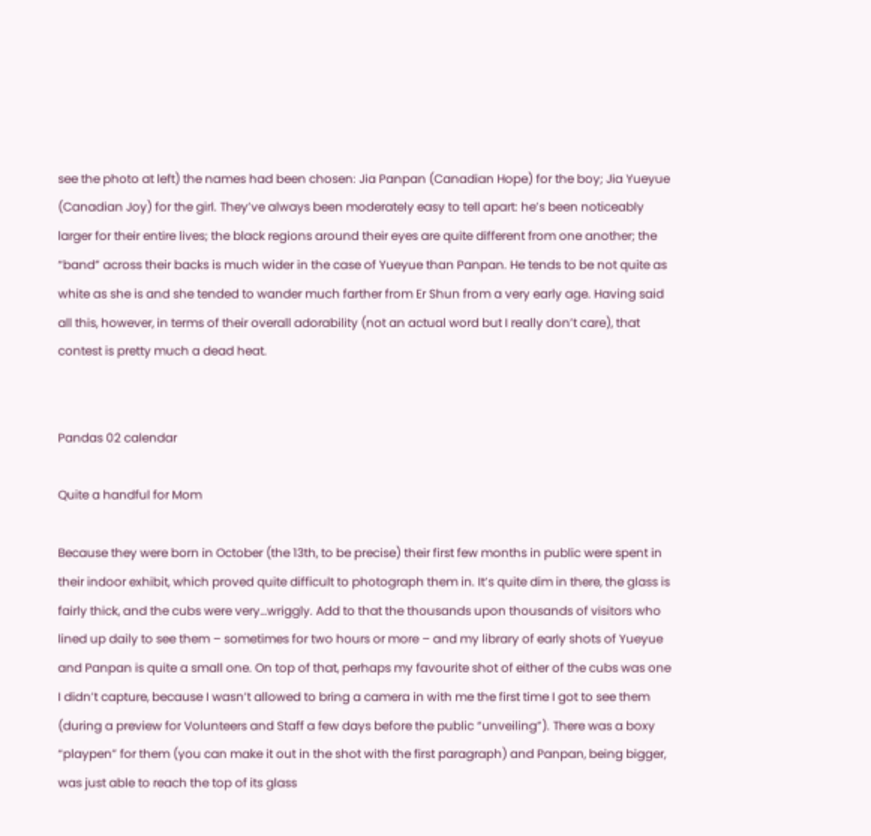see the photo at left) the names had been chosen: Jia Panpan (Canadian Hope) for the boy; Jia Yueyue (Canadian Joy) for the girl. They’ve always been moderately easy to tell apart: he’s been noticeably larger for their entire lives; the black regions around their eyes are quite different from one another; the “band” across their backs is much wider in the case of Yueyue than Panpan. He tends to be not quite as white as she is and she tended to wander much farther from Er Shun from a very early age. Having said all this, however, in terms of their overall adorability (not an actual word but I really don’t care), that contest is pretty much a dead heat.


Pandas 02 calendar

Quite a handful for Mom

Because they were born in October (the 13th, to be precise) their first few months in public were spent in their indoor exhibit, which proved quite difficult to photograph them in. It’s quite dim in there, the glass is fairly thick, and the cubs were very…wriggly. Add to that the thousands upon thousands of visitors who lined up daily to see them – sometimes for two hours or more – and my library of early shots of Yueyue and Panpan is quite a small one. On top of that, perhaps my favourite shot of either of the cubs was one I didn’t capture, because I wasn’t allowed to bring a camera in with me the first time I got to see them (during a preview for Volunteers and Staff a few days before the public “unveiling”). There was a boxy “playpen” for them (you can make it out in the shot with the first paragraph) and Panpan, being bigger, was just able to reach the top of its glass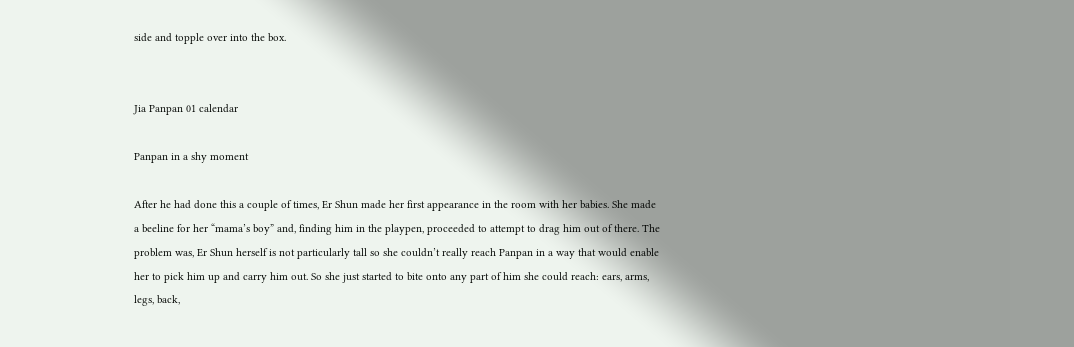side and topple over into the box.


Jia Panpan 01 calendar

Panpan in a shy moment

After he had done this a couple of times, Er Shun made her first appearance in the room with her babies. She made a beeline for her “mama’s boy” and, finding him in the playpen, proceeded to attempt to drag him out of there. The problem was, Er Shun herself is not particularly tall so she couldn’t really reach Panpan in a way that would enable her to pick him up and carry him out. So she just started to bite onto any part of him she could reach: ears, arms, legs, back,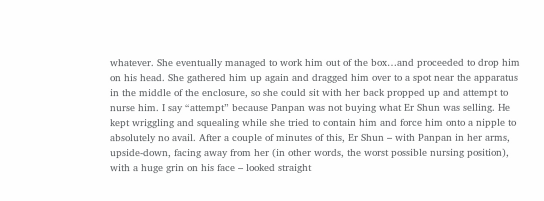whatever. She eventually managed to work him out of the box…and proceeded to drop him on his head. She gathered him up again and dragged him over to a spot near the apparatus in the middle of the enclosure, so she could sit with her back propped up and attempt to nurse him. I say “attempt” because Panpan was not buying what Er Shun was selling. He kept wriggling and squealing while she tried to contain him and force him onto a nipple to absolutely no avail. After a couple of minutes of this, Er Shun – with Panpan in her arms, upside-down, facing away from her (in other words, the worst possible nursing position), with a huge grin on his face – looked straight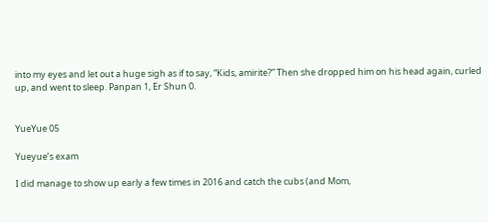into my eyes and let out a huge sigh as if to say, “Kids, amirite?” Then she dropped him on his head again, curled up, and went to sleep. Panpan 1, Er Shun 0.


YueYue 05

Yueyue’s exam

I did manage to show up early a few times in 2016 and catch the cubs (and Mom,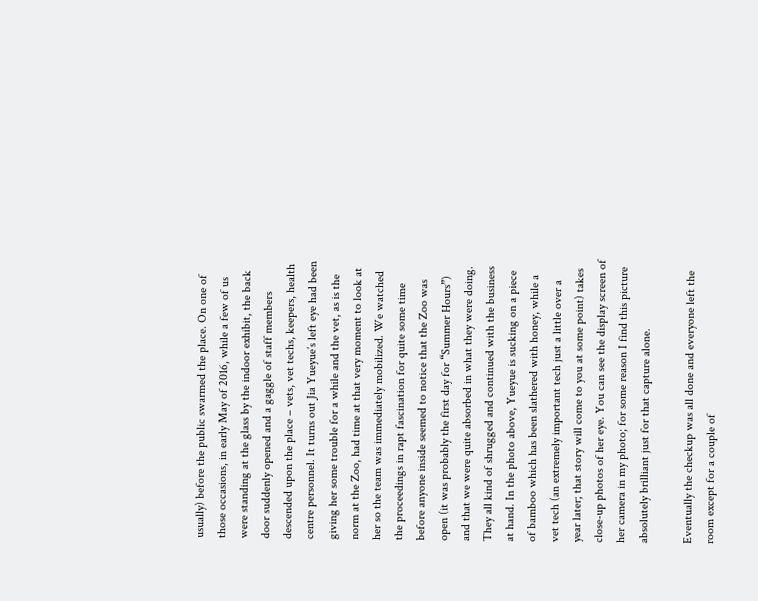usually) before the public swarmed the place. On one of those occasions, in early May of 2016, while a few of us were standing at the glass by the indoor exhibit, the back door suddenly opened and a gaggle of staff members descended upon the place – vets, vet techs, keepers, health centre personnel. It turns out Jia Yueyue’s left eye had been giving her some trouble for a while and the vet, as is the norm at the Zoo, had time at that very moment to look at her so the team was immediately mobilized. We watched the proceedings in rapt fascination for quite some time before anyone inside seemed to notice that the Zoo was open (it was probably the first day for “Summer Hours”) and that we were quite absorbed in what they were doing. They all kind of shrugged and continued with the business at hand. In the photo above, Yueyue is sucking on a piece of bamboo which has been slathered with honey, while a vet tech (an extremely important tech just a little over a year later; that story will come to you at some point) takes close-up photos of her eye. You can see the display screen of her camera in my photo; for some reason I find this picture absolutely brilliant just for that capture alone.

Eventually the checkup was all done and everyone left the room except for a couple of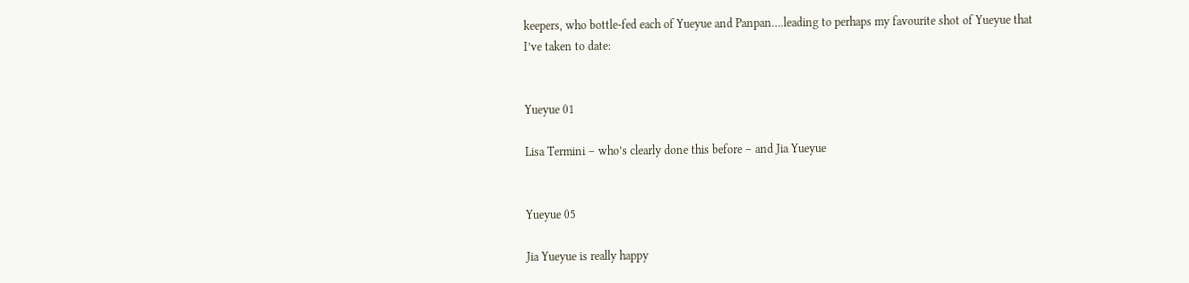keepers, who bottle-fed each of Yueyue and Panpan….leading to perhaps my favourite shot of Yueyue that I’ve taken to date:


Yueyue 01

Lisa Termini – who’s clearly done this before – and Jia Yueyue


Yueyue 05

Jia Yueyue is really happy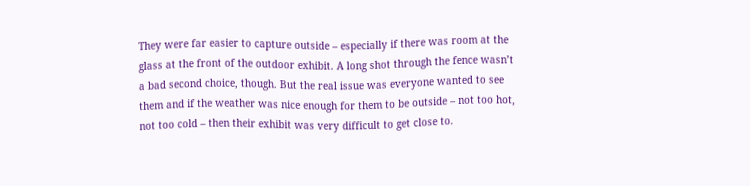They were far easier to capture outside – especially if there was room at the glass at the front of the outdoor exhibit. A long shot through the fence wasn’t a bad second choice, though. But the real issue was everyone wanted to see them and if the weather was nice enough for them to be outside – not too hot, not too cold – then their exhibit was very difficult to get close to.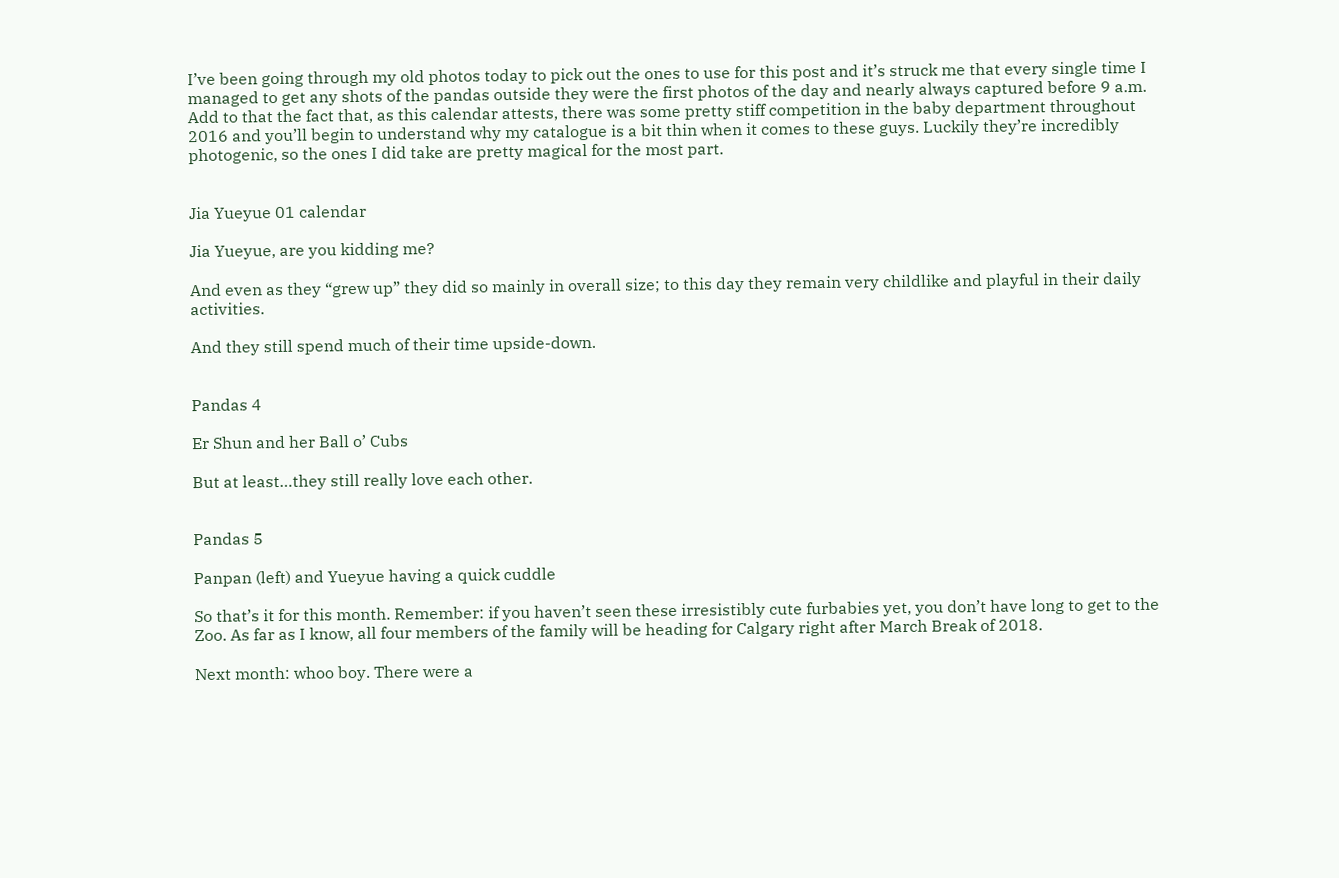I’ve been going through my old photos today to pick out the ones to use for this post and it’s struck me that every single time I managed to get any shots of the pandas outside they were the first photos of the day and nearly always captured before 9 a.m. Add to that the fact that, as this calendar attests, there was some pretty stiff competition in the baby department throughout 2016 and you’ll begin to understand why my catalogue is a bit thin when it comes to these guys. Luckily they’re incredibly photogenic, so the ones I did take are pretty magical for the most part.


Jia Yueyue 01 calendar

Jia Yueyue, are you kidding me?

And even as they “grew up” they did so mainly in overall size; to this day they remain very childlike and playful in their daily activities.

And they still spend much of their time upside-down.


Pandas 4

Er Shun and her Ball o’ Cubs

But at least…they still really love each other.


Pandas 5

Panpan (left) and Yueyue having a quick cuddle

So that’s it for this month. Remember: if you haven’t seen these irresistibly cute furbabies yet, you don’t have long to get to the Zoo. As far as I know, all four members of the family will be heading for Calgary right after March Break of 2018.

Next month: whoo boy. There were a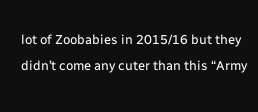lot of Zoobabies in 2015/16 but they didn’t come any cuter than this “Army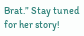Brat.” Stay tuned for her story!